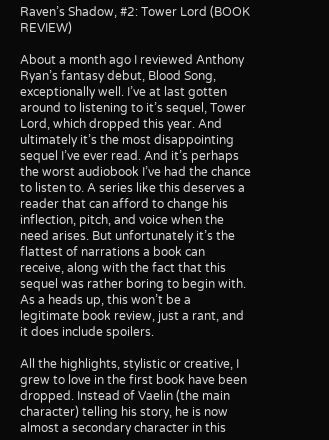Raven’s Shadow, #2: Tower Lord (BOOK REVIEW)

About a month ago I reviewed Anthony Ryan’s fantasy debut, Blood Song, exceptionally well. I’ve at last gotten around to listening to it’s sequel, Tower Lord, which dropped this year. And ultimately it’s the most disappointing sequel I’ve ever read. And it’s perhaps the worst audiobook I’ve had the chance to listen to. A series like this deserves a reader that can afford to change his inflection, pitch, and voice when the need arises. But unfortunately it’s the flattest of narrations a book can receive, along with the fact that this sequel was rather boring to begin with. As a heads up, this won’t be a legitimate book review, just a rant, and it does include spoilers.

All the highlights, stylistic or creative, I grew to love in the first book have been dropped. Instead of Vaelin (the main character) telling his story, he is now almost a secondary character in this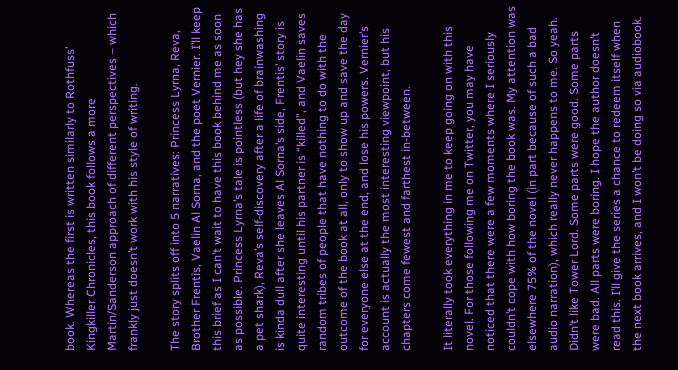book. Whereas the first is written similarly to Rothfuss’ Kingkiller Chronicles, this book follows a more Martin/Sanderson approach of different perspectives – which frankly just doesn’t work with his style of writing.

The story splits off into 5 narratives: Princess Lyrna, Reva, Brother Frentis, Vaelin Al Sorna, and the poet Vernier. I’ll keep this brief as I can’t wait to have this book behind me as soon as possible. Princess Lyrna’s tale is pointless (but hey she has a pet shark), Reva’s self-discovery after a life of brainwashing is kinda dull after she leaves Al Sorna’s side, Frentis’ story is quite interesting until his partner is “killed”, and Vaelin saves random tribes of people that have nothing to do with the outcome of the book at all, only to show up and save the day for everyone else at the end, and lose his powers. Vernier’s account is actually the most interesting viewpoint, but his chapters come fewest and farthest in-between.

It literally took everything in me to keep going on with this novel. For those following me on Twitter, you may have noticed that there were a few moments where I seriously couldn’t cope with how boring the book was. My attention was elsewhere 75% of the novel (in part because of such a bad audio narration), which really never happens to me. So yeah. Didn’t like Tower Lord. Some parts were good. Some parts were bad. All parts were boring. I hope the author doesn’t read this. I’ll give the series a chance to redeem itself when the next book arrives, and I won’t be doing so via audiobook.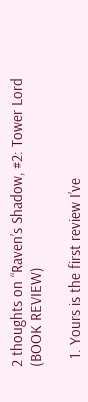2 thoughts on “Raven’s Shadow, #2: Tower Lord (BOOK REVIEW)

  1. Yours is the first review I’ve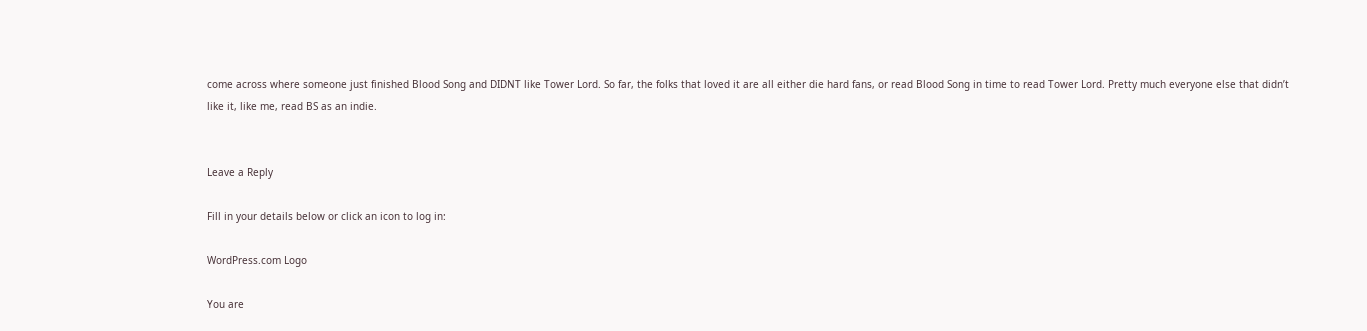come across where someone just finished Blood Song and DIDNT like Tower Lord. So far, the folks that loved it are all either die hard fans, or read Blood Song in time to read Tower Lord. Pretty much everyone else that didn’t like it, like me, read BS as an indie.


Leave a Reply

Fill in your details below or click an icon to log in:

WordPress.com Logo

You are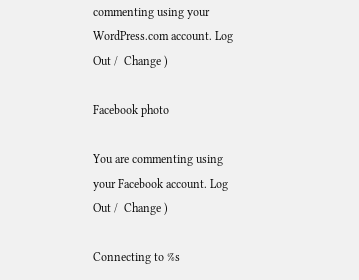commenting using your WordPress.com account. Log Out /  Change )

Facebook photo

You are commenting using your Facebook account. Log Out /  Change )

Connecting to %s